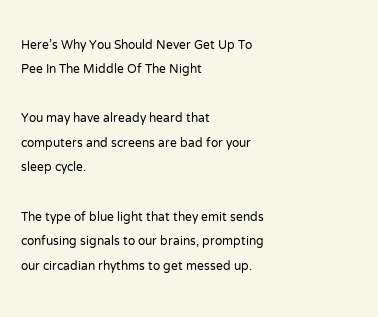Here’s Why You Should Never Get Up To Pee In The Middle Of The Night

You may have already heard that computers and screens are bad for your sleep cycle.

The type of blue light that they emit sends confusing signals to our brains, prompting our circadian rhythms to get messed up.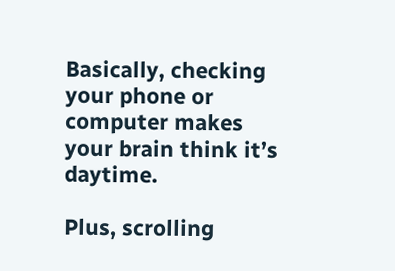Basically, checking your phone or computer makes your brain think it’s daytime.

Plus, scrolling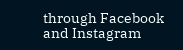through Facebook and Instagram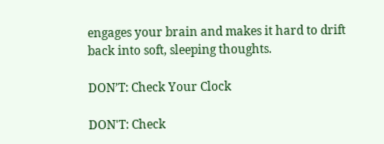engages your brain and makes it hard to drift back into soft, sleeping thoughts.

DON’T: Check Your Clock

DON'T: Check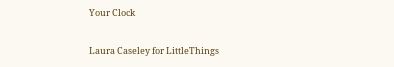Your Clock

Laura Caseley for LittleThings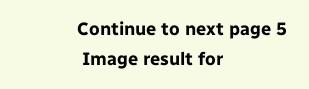Continue to next page 5
 Image result for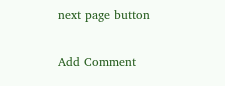next page button

Add Comment